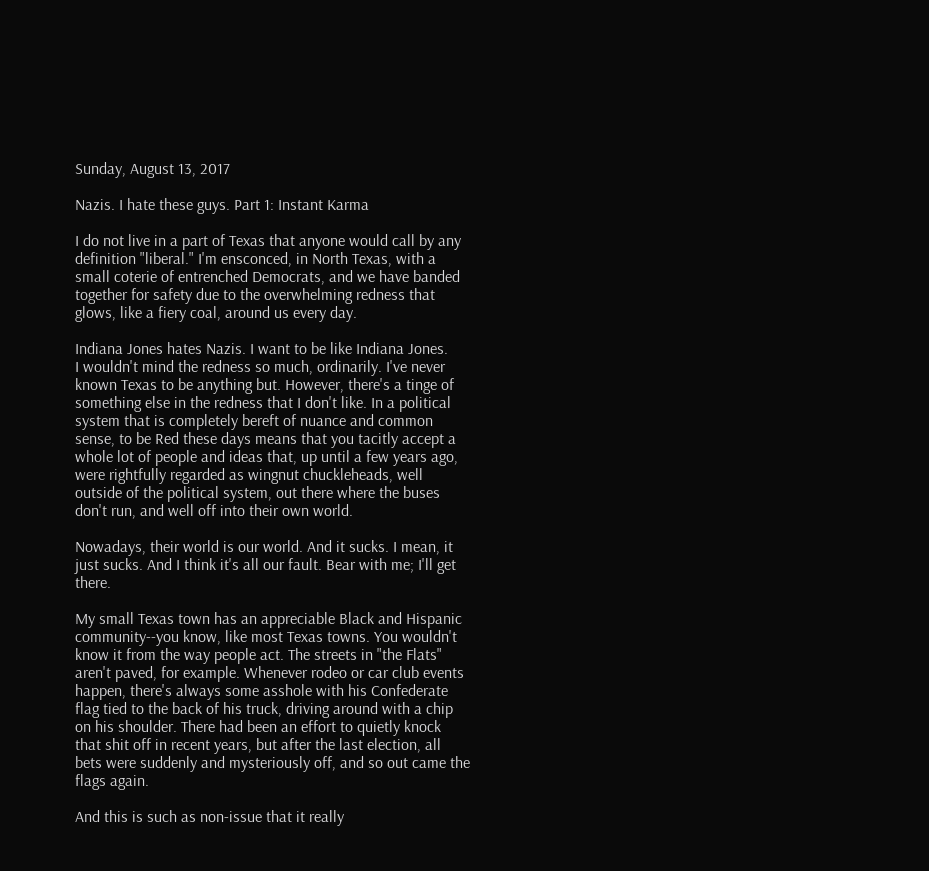Sunday, August 13, 2017

Nazis. I hate these guys. Part 1: Instant Karma

I do not live in a part of Texas that anyone would call by any definition "liberal." I'm ensconced, in North Texas, with a small coterie of entrenched Democrats, and we have banded together for safety due to the overwhelming redness that glows, like a fiery coal, around us every day.

Indiana Jones hates Nazis. I want to be like Indiana Jones.
I wouldn't mind the redness so much, ordinarily. I've never known Texas to be anything but. However, there's a tinge of something else in the redness that I don't like. In a political system that is completely bereft of nuance and common sense, to be Red these days means that you tacitly accept a whole lot of people and ideas that, up until a few years ago, were rightfully regarded as wingnut chuckleheads, well outside of the political system, out there where the buses don't run, and well off into their own world.

Nowadays, their world is our world. And it sucks. I mean, it just sucks. And I think it's all our fault. Bear with me; I'll get there.

My small Texas town has an appreciable Black and Hispanic community--you know, like most Texas towns. You wouldn't know it from the way people act. The streets in "the Flats" aren't paved, for example. Whenever rodeo or car club events happen, there's always some asshole with his Confederate flag tied to the back of his truck, driving around with a chip on his shoulder. There had been an effort to quietly knock that shit off in recent years, but after the last election, all bets were suddenly and mysteriously off, and so out came the flags again.

And this is such as non-issue that it really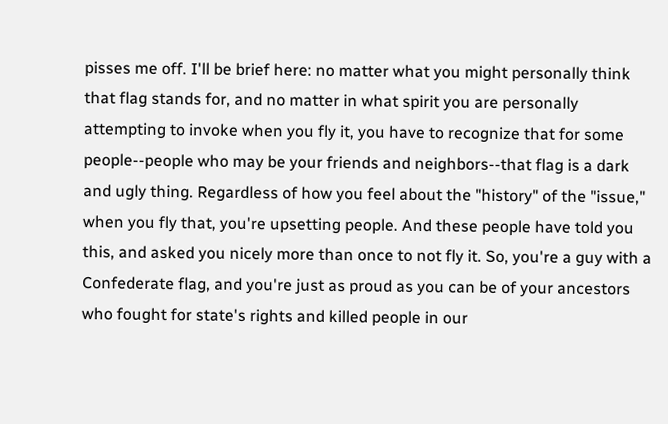pisses me off. I'll be brief here: no matter what you might personally think that flag stands for, and no matter in what spirit you are personally attempting to invoke when you fly it, you have to recognize that for some people--people who may be your friends and neighbors--that flag is a dark and ugly thing. Regardless of how you feel about the "history" of the "issue," when you fly that, you're upsetting people. And these people have told you this, and asked you nicely more than once to not fly it. So, you're a guy with a Confederate flag, and you're just as proud as you can be of your ancestors who fought for state's rights and killed people in our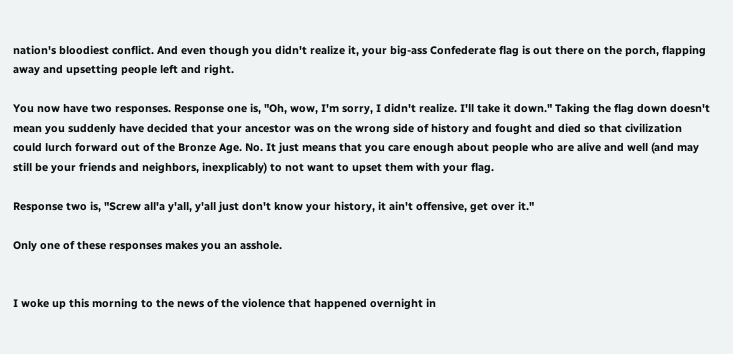nation's bloodiest conflict. And even though you didn't realize it, your big-ass Confederate flag is out there on the porch, flapping away and upsetting people left and right.

You now have two responses. Response one is, "Oh, wow, I'm sorry, I didn't realize. I'll take it down." Taking the flag down doesn't mean you suddenly have decided that your ancestor was on the wrong side of history and fought and died so that civilization could lurch forward out of the Bronze Age. No. It just means that you care enough about people who are alive and well (and may still be your friends and neighbors, inexplicably) to not want to upset them with your flag.

Response two is, "Screw all'a y'all, y'all just don't know your history, it ain't offensive, get over it."

Only one of these responses makes you an asshole.


I woke up this morning to the news of the violence that happened overnight in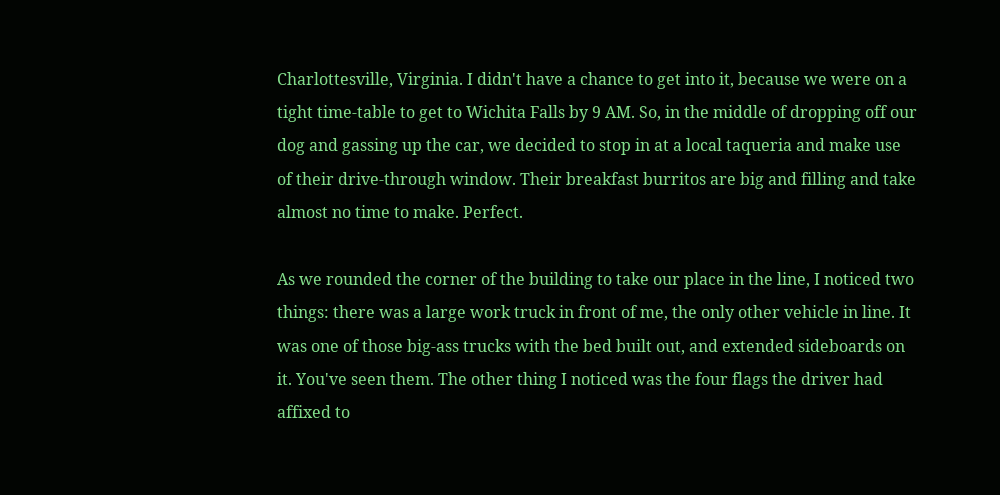Charlottesville, Virginia. I didn't have a chance to get into it, because we were on a tight time-table to get to Wichita Falls by 9 AM. So, in the middle of dropping off our dog and gassing up the car, we decided to stop in at a local taqueria and make use of their drive-through window. Their breakfast burritos are big and filling and take almost no time to make. Perfect.

As we rounded the corner of the building to take our place in the line, I noticed two things: there was a large work truck in front of me, the only other vehicle in line. It was one of those big-ass trucks with the bed built out, and extended sideboards on it. You've seen them. The other thing I noticed was the four flags the driver had affixed to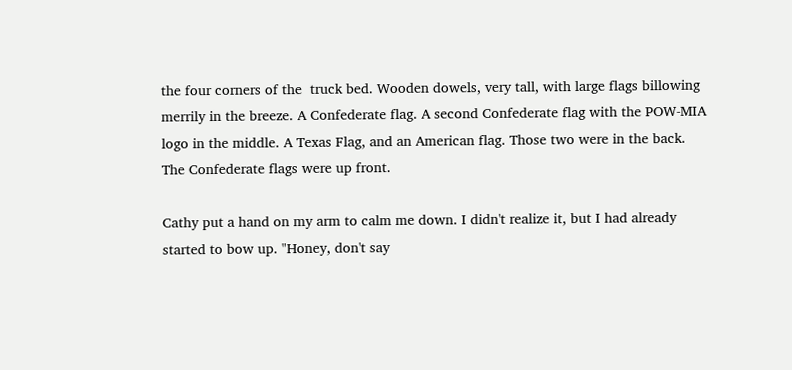the four corners of the  truck bed. Wooden dowels, very tall, with large flags billowing merrily in the breeze. A Confederate flag. A second Confederate flag with the POW-MIA logo in the middle. A Texas Flag, and an American flag. Those two were in the back. The Confederate flags were up front.

Cathy put a hand on my arm to calm me down. I didn't realize it, but I had already started to bow up. "Honey, don't say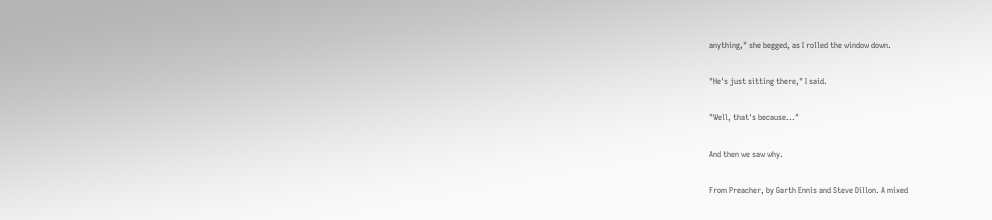anything," she begged, as I rolled the window down.

"He's just sitting there," I said.

"Well, that's because..."

And then we saw why.

From Preacher, by Garth Ennis and Steve Dillon. A mixed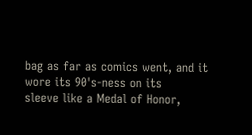bag as far as comics went, and it wore its 90's-ness on its
sleeve like a Medal of Honor,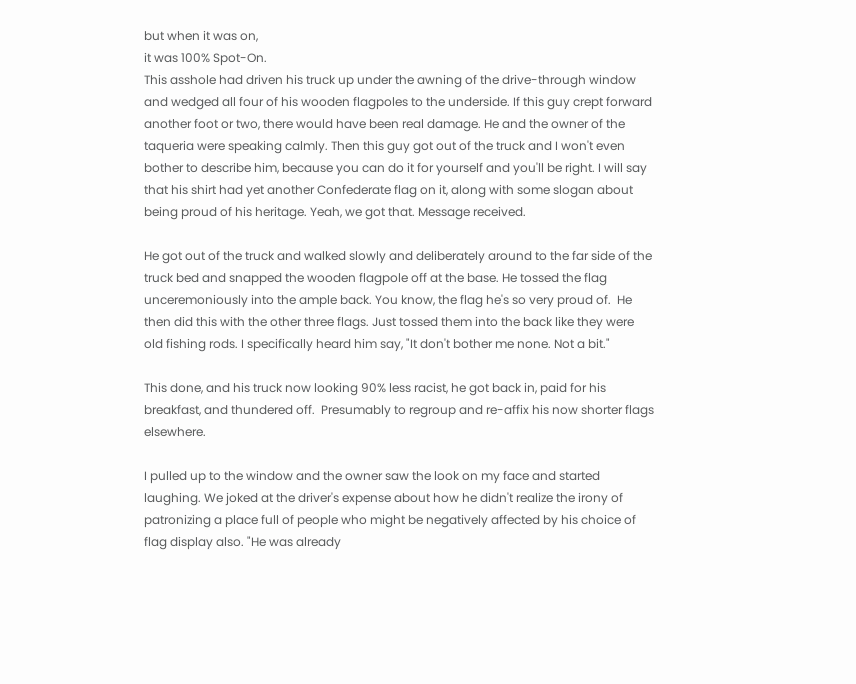but when it was on,
it was 100% Spot-On.
This asshole had driven his truck up under the awning of the drive-through window and wedged all four of his wooden flagpoles to the underside. If this guy crept forward another foot or two, there would have been real damage. He and the owner of the taqueria were speaking calmly. Then this guy got out of the truck and I won't even bother to describe him, because you can do it for yourself and you'll be right. I will say that his shirt had yet another Confederate flag on it, along with some slogan about being proud of his heritage. Yeah, we got that. Message received.

He got out of the truck and walked slowly and deliberately around to the far side of the truck bed and snapped the wooden flagpole off at the base. He tossed the flag unceremoniously into the ample back. You know, the flag he's so very proud of.  He then did this with the other three flags. Just tossed them into the back like they were old fishing rods. I specifically heard him say, "It don't bother me none. Not a bit."

This done, and his truck now looking 90% less racist, he got back in, paid for his breakfast, and thundered off.  Presumably to regroup and re-affix his now shorter flags elsewhere.

I pulled up to the window and the owner saw the look on my face and started laughing. We joked at the driver's expense about how he didn't realize the irony of patronizing a place full of people who might be negatively affected by his choice of flag display also. "He was already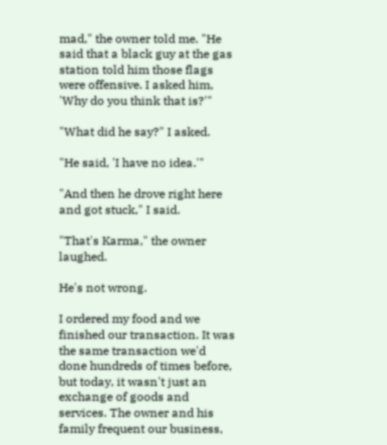mad," the owner told me. "He said that a black guy at the gas station told him those flags were offensive. I asked him, 'Why do you think that is?'"

"What did he say?" I asked.

"He said, 'I have no idea.'"

"And then he drove right here and got stuck," I said.

"That's Karma," the owner laughed.

He's not wrong.

I ordered my food and we finished our transaction. It was the same transaction we'd done hundreds of times before, but today, it wasn't just an exchange of goods and services. The owner and his family frequent our business,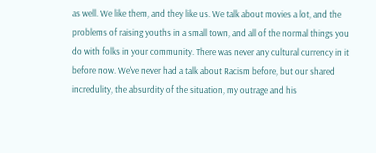as well. We like them, and they like us. We talk about movies a lot, and the problems of raising youths in a small town, and all of the normal things you do with folks in your community. There was never any cultural currency in it before now. We've never had a talk about Racism before, but our shared incredulity, the absurdity of the situation, my outrage and his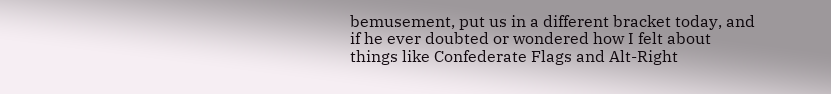bemusement, put us in a different bracket today, and if he ever doubted or wondered how I felt about things like Confederate Flags and Alt-Right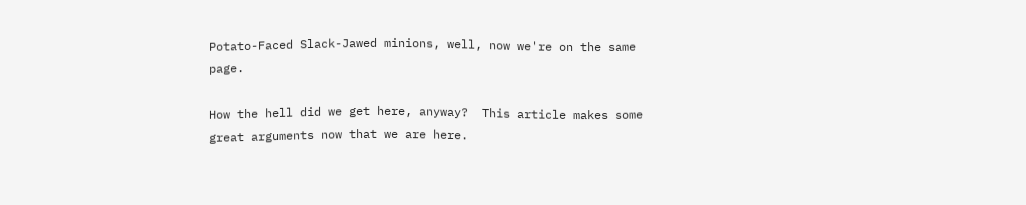Potato-Faced Slack-Jawed minions, well, now we're on the same page.

How the hell did we get here, anyway?  This article makes some great arguments now that we are here.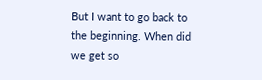But I want to go back to the beginning. When did we get so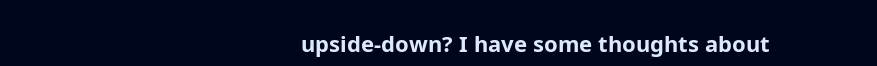upside-down? I have some thoughts about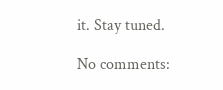it. Stay tuned.

No comments: